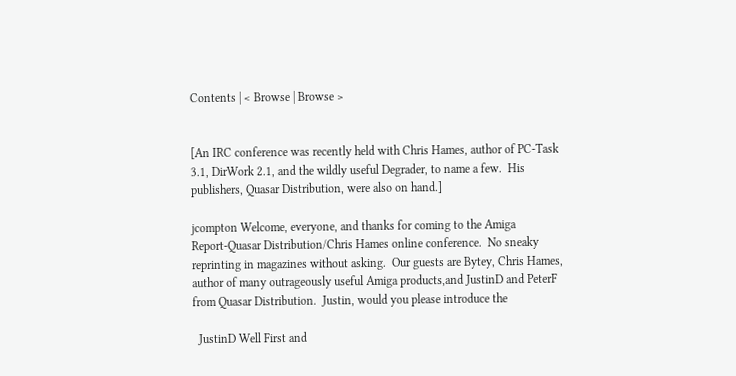Contents | < Browse | Browse >


[An IRC conference was recently held with Chris Hames, author of PC-Task
3.1, DirWork 2.1, and the wildly useful Degrader, to name a few.  His
publishers, Quasar Distribution, were also on hand.]

jcompton Welcome, everyone, and thanks for coming to the Amiga
Report-Quasar Distribution/Chris Hames online conference.  No sneaky
reprinting in magazines without asking.  Our guests are Bytey, Chris Hames,
author of many outrageously useful Amiga products,and JustinD and PeterF
from Quasar Distribution.  Justin, would you please introduce the

  JustinD Well First and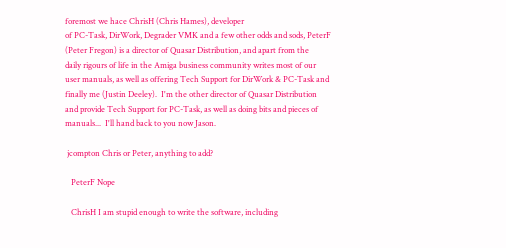foremost we hace ChrisH (Chris Hames), developer
of PC-Task, DirWork, Degrader VMK and a few other odds and sods, PeterF
(Peter Fregon) is a director of Quasar Distribution, and apart from the
daily rigours of life in the Amiga business community writes most of our
user manuals, as well as offering Tech Support for DirWork & PC-Task and
finally me (Justin Deeley).  I'm the other director of Quasar Distribution
and provide Tech Support for PC-Task, as well as doing bits and pieces of
manuals...  I'll hand back to you now Jason.

 jcompton Chris or Peter, anything to add?

   PeterF Nope

   ChrisH I am stupid enough to write the software, including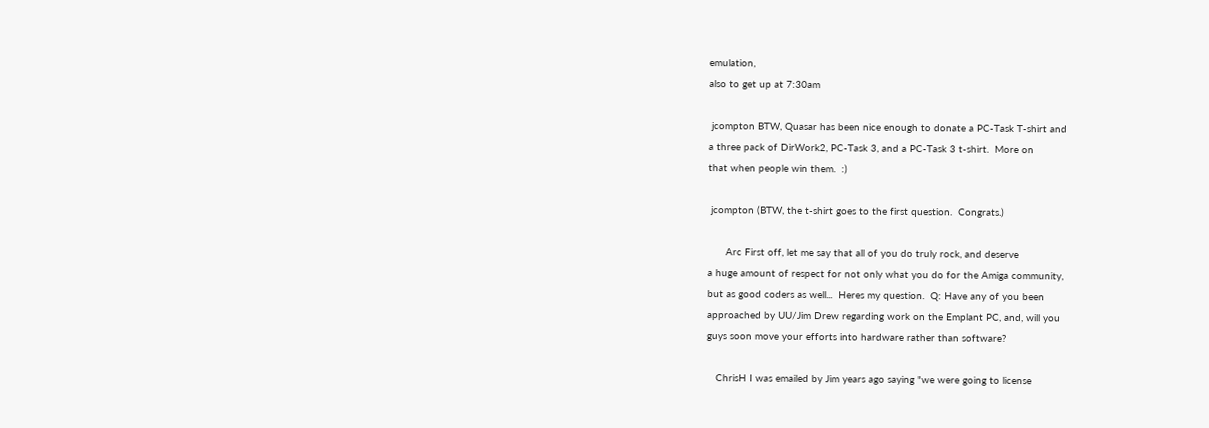emulation,
also to get up at 7:30am

 jcompton BTW, Quasar has been nice enough to donate a PC-Task T-shirt and
a three pack of DirWork2, PC-Task 3, and a PC-Task 3 t-shirt.  More on
that when people win them.  :)

 jcompton (BTW, the t-shirt goes to the first question.  Congrats.)

      Arc First off, let me say that all of you do truly rock, and deserve
a huge amount of respect for not only what you do for the Amiga community,
but as good coders as well...  Heres my question.  Q: Have any of you been
approached by UU/Jim Drew regarding work on the Emplant PC, and, will you
guys soon move your efforts into hardware rather than software?

   ChrisH I was emailed by Jim years ago saying "we were going to license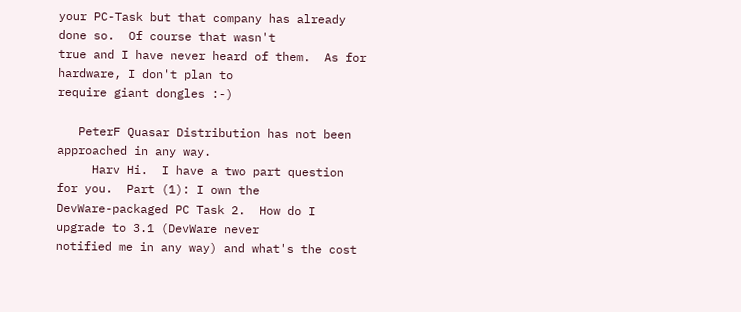your PC-Task but that company has already done so.  Of course that wasn't
true and I have never heard of them.  As for hardware, I don't plan to
require giant dongles :-)

   PeterF Quasar Distribution has not been approached in any way.
     Harv Hi.  I have a two part question for you.  Part (1): I own the
DevWare-packaged PC Task 2.  How do I upgrade to 3.1 (DevWare never
notified me in any way) and what's the cost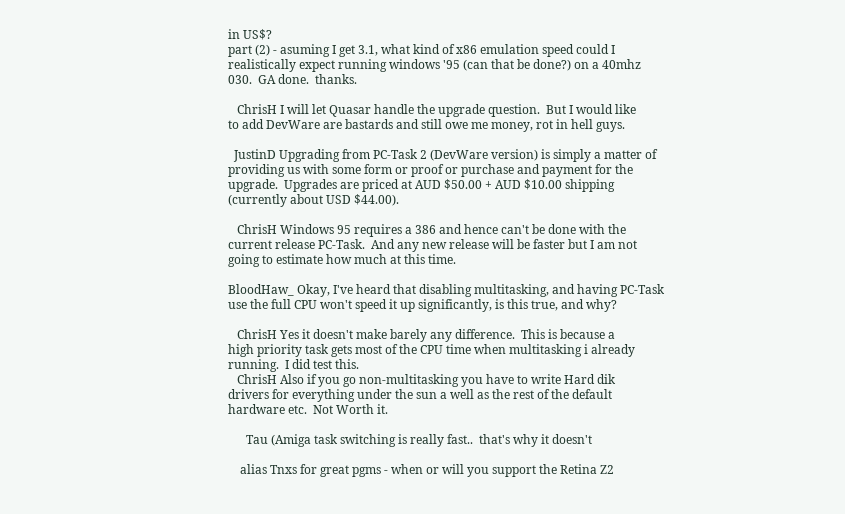in US$?
part (2) - asuming I get 3.1, what kind of x86 emulation speed could I
realistically expect running windows '95 (can that be done?) on a 40mhz
030.  GA done.  thanks.

   ChrisH I will let Quasar handle the upgrade question.  But I would like
to add DevWare are bastards and still owe me money, rot in hell guys.

  JustinD Upgrading from PC-Task 2 (DevWare version) is simply a matter of
providing us with some form or proof or purchase and payment for the
upgrade.  Upgrades are priced at AUD $50.00 + AUD $10.00 shipping
(currently about USD $44.00).

   ChrisH Windows 95 requires a 386 and hence can't be done with the
current release PC-Task.  And any new release will be faster but I am not
going to estimate how much at this time.

BloodHaw_ Okay, I've heard that disabling multitasking, and having PC-Task
use the full CPU won't speed it up significantly, is this true, and why?

   ChrisH Yes it doesn't make barely any difference.  This is because a
high priority task gets most of the CPU time when multitasking i already
running.  I did test this.
   ChrisH Also if you go non-multitasking you have to write Hard dik
drivers for everything under the sun a well as the rest of the default
hardware etc.  Not Worth it.

      Tau (Amiga task switching is really fast..  that's why it doesn't

    alias Tnxs for great pgms - when or will you support the Retina Z2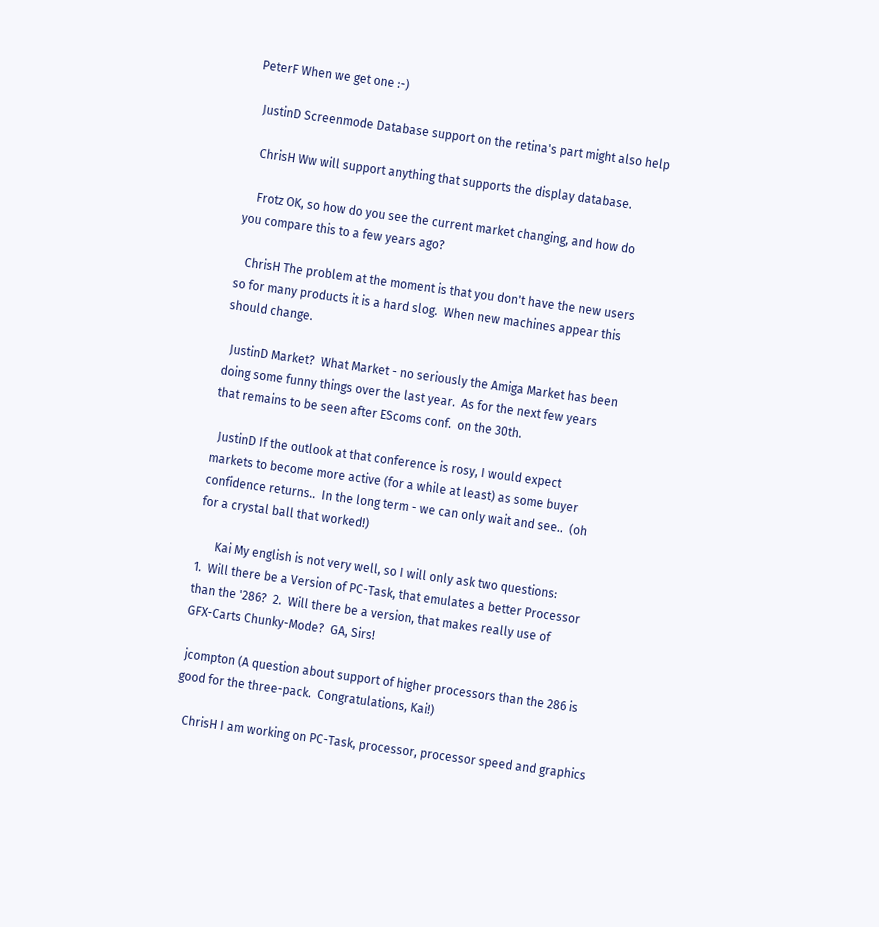PeterF When we get one :-)

  JustinD Screenmode Database support on the retina's part might also help

   ChrisH Ww will support anything that supports the display database.

    Frotz OK, so how do you see the current market changing, and how do
you compare this to a few years ago?

   ChrisH The problem at the moment is that you don't have the new users
so for many products it is a hard slog.  When new machines appear this
should change.

  JustinD Market?  What Market - no seriously the Amiga Market has been
doing some funny things over the last year.  As for the next few years
that remains to be seen after EScoms conf.  on the 30th.

  JustinD If the outlook at that conference is rosy, I would expect
markets to become more active (for a while at least) as some buyer
confidence returns..  In the long term - we can only wait and see..  (oh
for a crystal ball that worked!)

      Kai My english is not very well, so I will only ask two questions:
1.  Will there be a Version of PC-Task, that emulates a better Processor
than the '286?  2.  Will there be a version, that makes really use of
GFX-Carts Chunky-Mode?  GA, Sirs!

 jcompton (A question about support of higher processors than the 286 is
good for the three-pack.  Congratulations, Kai!)

   ChrisH I am working on PC-Task, processor, processor speed and graphics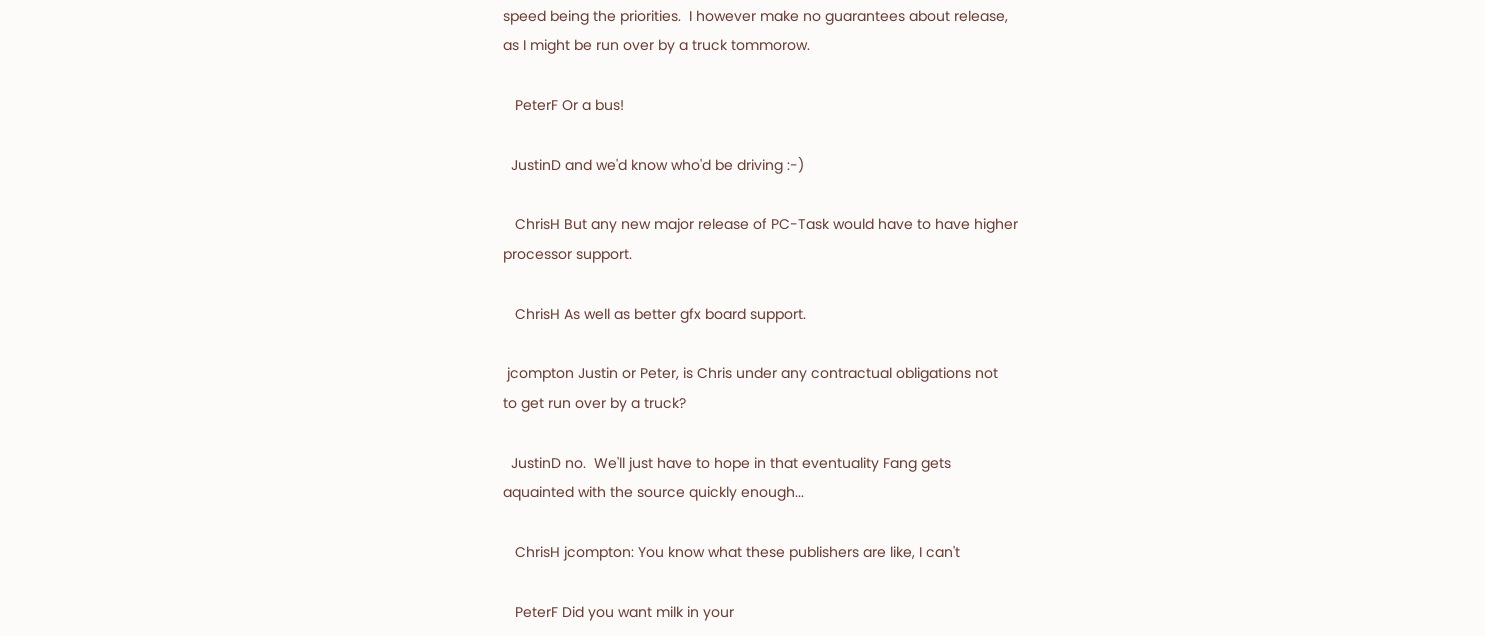speed being the priorities.  I however make no guarantees about release,
as I might be run over by a truck tommorow.

   PeterF Or a bus!

  JustinD and we'd know who'd be driving :-)

   ChrisH But any new major release of PC-Task would have to have higher
processor support.

   ChrisH As well as better gfx board support.

 jcompton Justin or Peter, is Chris under any contractual obligations not
to get run over by a truck?

  JustinD no.  We'll just have to hope in that eventuality Fang gets
aquainted with the source quickly enough...

   ChrisH jcompton: You know what these publishers are like, I can't

   PeterF Did you want milk in your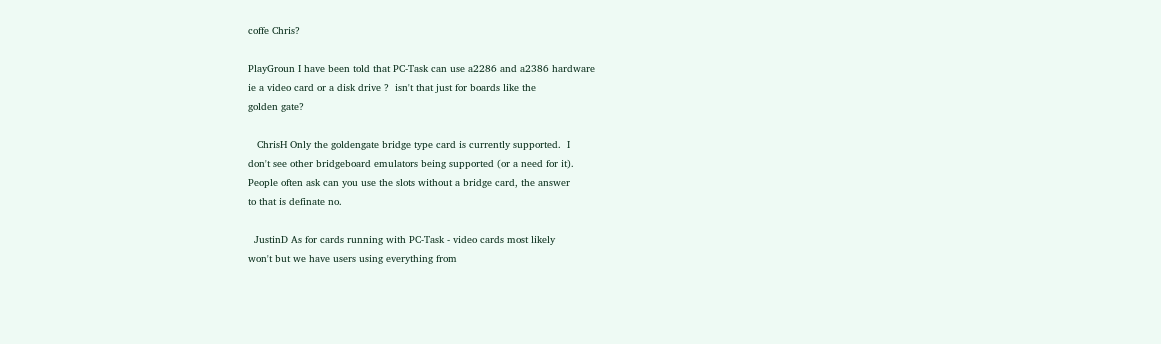coffe Chris?

PlayGroun I have been told that PC-Task can use a2286 and a2386 hardware
ie a video card or a disk drive ?  isn't that just for boards like the
golden gate?

   ChrisH Only the goldengate bridge type card is currently supported.  I
don't see other bridgeboard emulators being supported (or a need for it).
People often ask can you use the slots without a bridge card, the answer
to that is definate no.

  JustinD As for cards running with PC-Task - video cards most likely
won't but we have users using everything from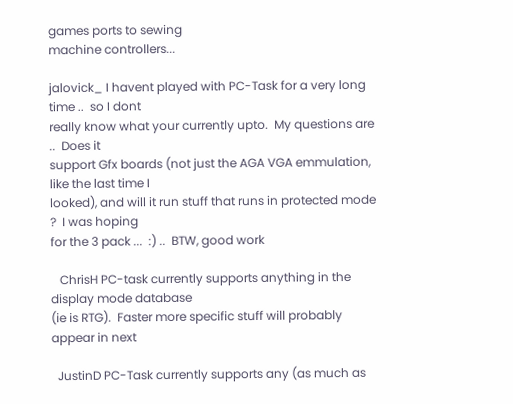games ports to sewing
machine controllers...

jalovick_ I havent played with PC-Task for a very long time ..  so I dont
really know what your currently upto.  My questions are ..  Does it
support Gfx boards (not just the AGA VGA emmulation, like the last time I
looked), and will it run stuff that runs in protected mode ?  I was hoping
for the 3 pack ...  :) ..  BTW, good work

   ChrisH PC-task currently supports anything in the display mode database
(ie is RTG).  Faster more specific stuff will probably appear in next

  JustinD PC-Task currently supports any (as much as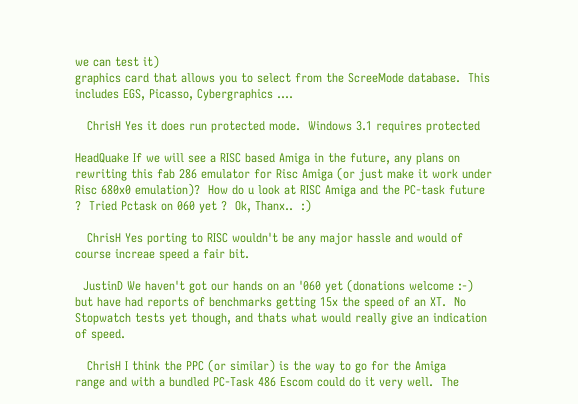we can test it)
graphics card that allows you to select from the ScreeMode database.  This
includes EGS, Picasso, Cybergraphics ....

   ChrisH Yes it does run protected mode.  Windows 3.1 requires protected

HeadQuake If we will see a RISC based Amiga in the future, any plans on
rewriting this fab 286 emulator for Risc Amiga (or just make it work under
Risc 680x0 emulation)?  How do u look at RISC Amiga and the PC-task future
?  Tried Pctask on 060 yet ?  Ok, Thanx..  :)

   ChrisH Yes porting to RISC wouldn't be any major hassle and would of
course increae speed a fair bit.

  JustinD We haven't got our hands on an '060 yet (donations welcome :-)
but have had reports of benchmarks getting 15x the speed of an XT.  No
Stopwatch tests yet though, and thats what would really give an indication
of speed.

   ChrisH I think the PPC (or similar) is the way to go for the Amiga
range and with a bundled PC-Task 486 Escom could do it very well.  The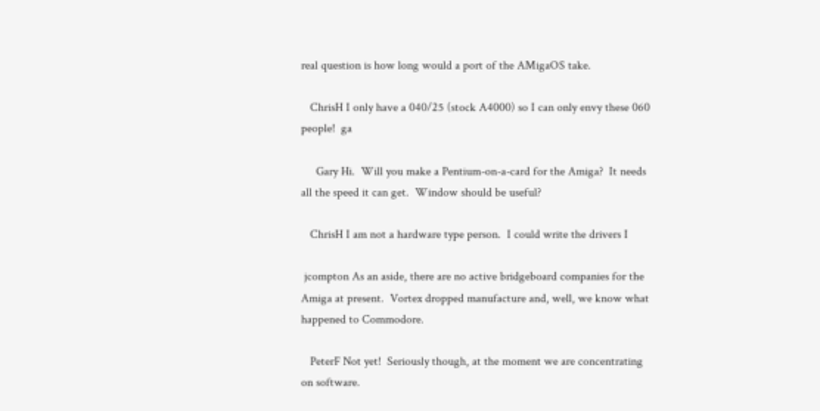real question is how long would a port of the AMigaOS take.

   ChrisH I only have a 040/25 (stock A4000) so I can only envy these 060
people!  ga

     Gary Hi.  Will you make a Pentium-on-a-card for the Amiga?  It needs
all the speed it can get.  Window should be useful?

   ChrisH I am not a hardware type person.  I could write the drivers I

 jcompton As an aside, there are no active bridgeboard companies for the
Amiga at present.  Vortex dropped manufacture and, well, we know what
happened to Commodore.

   PeterF Not yet!  Seriously though, at the moment we are concentrating
on software.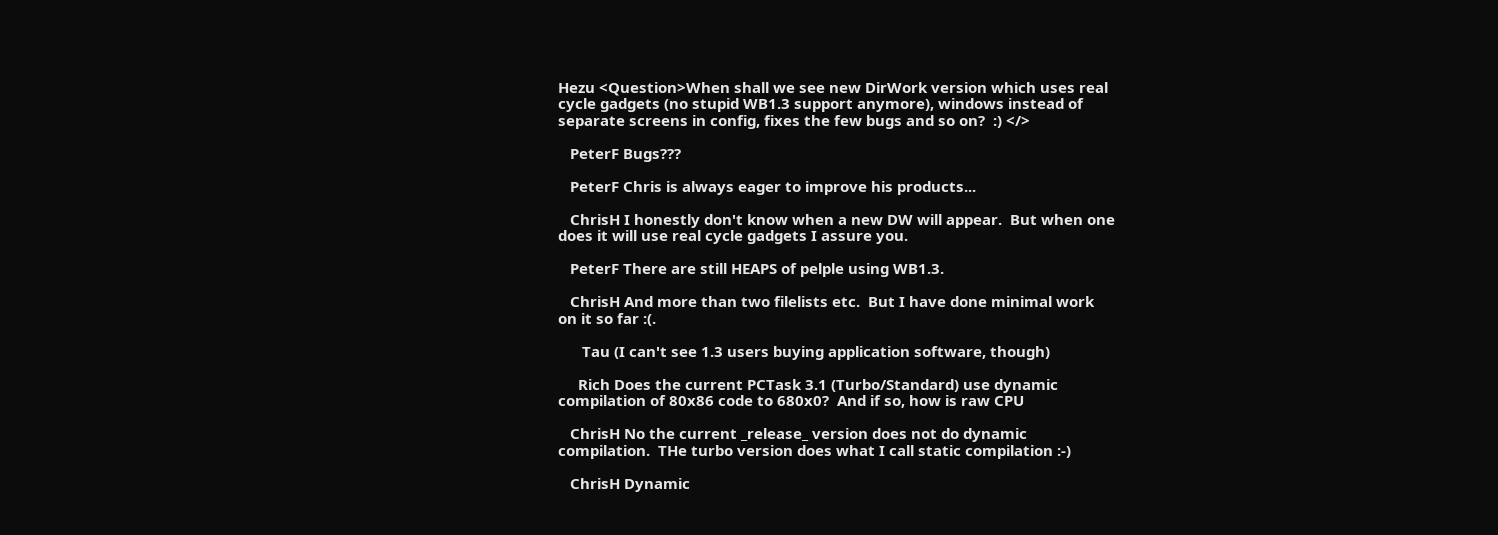Hezu <Question>When shall we see new DirWork version which uses real
cycle gadgets (no stupid WB1.3 support anymore), windows instead of
separate screens in config, fixes the few bugs and so on?  :) </>

   PeterF Bugs???

   PeterF Chris is always eager to improve his products...

   ChrisH I honestly don't know when a new DW will appear.  But when one
does it will use real cycle gadgets I assure you.

   PeterF There are still HEAPS of pelple using WB1.3.

   ChrisH And more than two filelists etc.  But I have done minimal work
on it so far :(.

      Tau (I can't see 1.3 users buying application software, though)

     Rich Does the current PCTask 3.1 (Turbo/Standard) use dynamic
compilation of 80x86 code to 680x0?  And if so, how is raw CPU

   ChrisH No the current _release_ version does not do dynamic
compilation.  THe turbo version does what I call static compilation :-)

   ChrisH Dynamic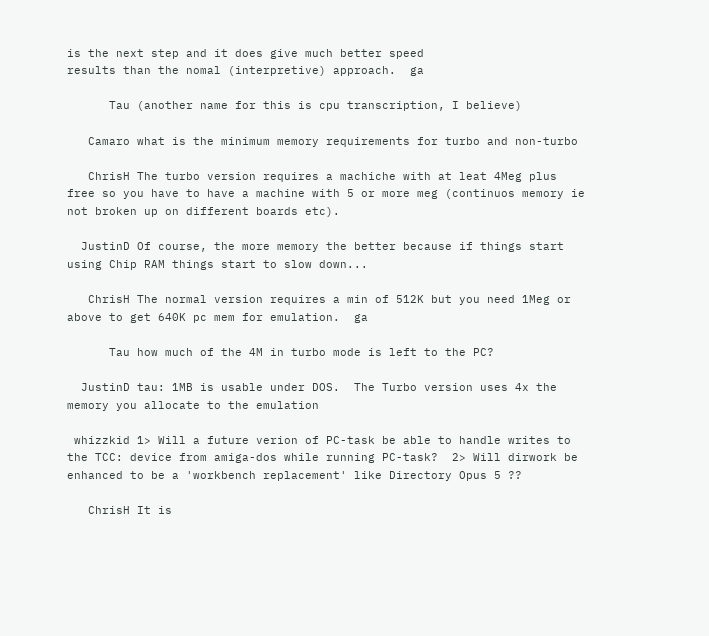is the next step and it does give much better speed
results than the nomal (interpretive) approach.  ga

      Tau (another name for this is cpu transcription, I believe)

   Camaro what is the minimum memory requirements for turbo and non-turbo

   ChrisH The turbo version requires a machiche with at leat 4Meg plus
free so you have to have a machine with 5 or more meg (continuos memory ie
not broken up on different boards etc).

  JustinD Of course, the more memory the better because if things start
using Chip RAM things start to slow down...

   ChrisH The normal version requires a min of 512K but you need 1Meg or
above to get 640K pc mem for emulation.  ga

      Tau how much of the 4M in turbo mode is left to the PC?

  JustinD tau: 1MB is usable under DOS.  The Turbo version uses 4x the
memory you allocate to the emulation

 whizzkid 1> Will a future verion of PC-task be able to handle writes to
the TCC: device from amiga-dos while running PC-task?  2> Will dirwork be
enhanced to be a 'workbench replacement' like Directory Opus 5 ??

   ChrisH It is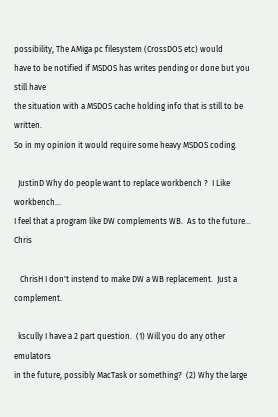possibility, The AMiga pc filesystem (CrossDOS etc) would
have to be notified if MSDOS has writes pending or done but you still have
the situation with a MSDOS cache holding info that is still to be written.
So in my opinion it would require some heavy MSDOS coding.

  JustinD Why do people want to replace workbench ?  I Like workbench...
I feel that a program like DW complements WB.  As to the future...  Chris

   ChrisH I don't instend to make DW a WB replacement.  Just a complement.

  kscully I have a 2 part question.  (1) Will you do any other emulators
in the future, possibly MacTask or something?  (2) Why the large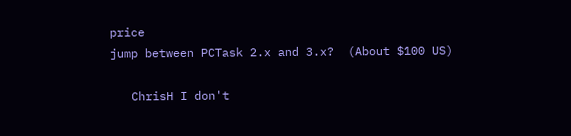price
jump between PCTask 2.x and 3.x?  (About $100 US)

   ChrisH I don't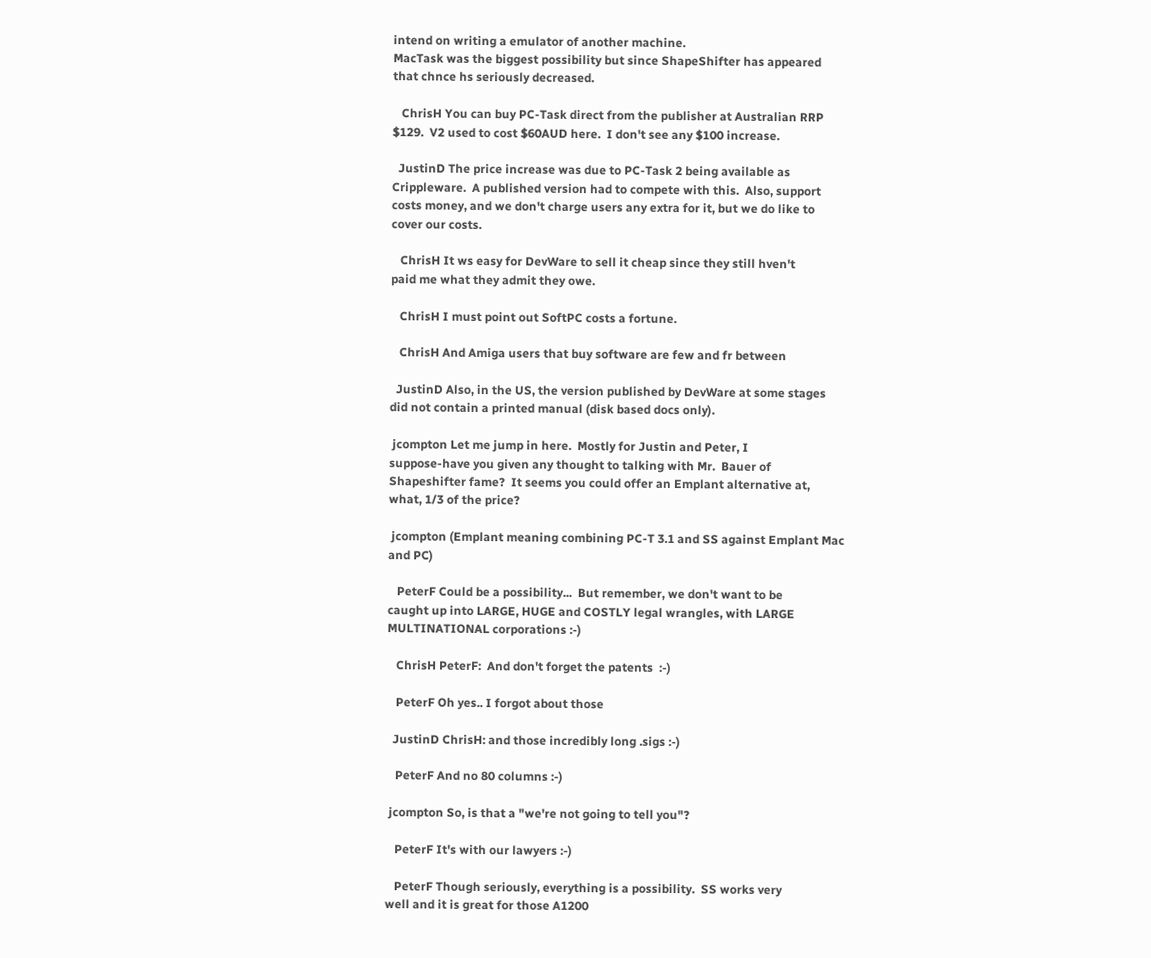intend on writing a emulator of another machine.
MacTask was the biggest possibility but since ShapeShifter has appeared
that chnce hs seriously decreased.

   ChrisH You can buy PC-Task direct from the publisher at Australian RRP
$129.  V2 used to cost $60AUD here.  I don't see any $100 increase.

  JustinD The price increase was due to PC-Task 2 being available as
Crippleware.  A published version had to compete with this.  Also, support
costs money, and we don't charge users any extra for it, but we do like to
cover our costs.

   ChrisH It ws easy for DevWare to sell it cheap since they still hven't
paid me what they admit they owe.

   ChrisH I must point out SoftPC costs a fortune.

   ChrisH And Amiga users that buy software are few and fr between

  JustinD Also, in the US, the version published by DevWare at some stages
did not contain a printed manual (disk based docs only).

 jcompton Let me jump in here.  Mostly for Justin and Peter, I
suppose-have you given any thought to talking with Mr.  Bauer of
Shapeshifter fame?  It seems you could offer an Emplant alternative at,
what, 1/3 of the price?

 jcompton (Emplant meaning combining PC-T 3.1 and SS against Emplant Mac
and PC)

   PeterF Could be a possibility...  But remember, we don't want to be
caught up into LARGE, HUGE and COSTLY legal wrangles, with LARGE
MULTINATIONAL corporations :-)

   ChrisH PeterF:  And don't forget the patents  :-)

   PeterF Oh yes.. I forgot about those

  JustinD ChrisH: and those incredibly long .sigs :-)

   PeterF And no 80 columns :-)

 jcompton So, is that a "we're not going to tell you"?

   PeterF It's with our lawyers :-)

   PeterF Though seriously, everything is a possibility.  SS works very
well and it is great for those A1200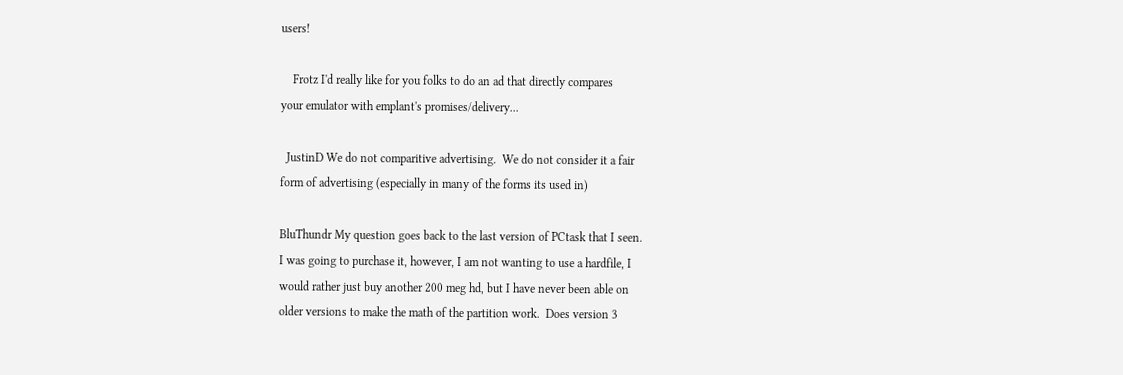users!

    Frotz I'd really like for you folks to do an ad that directly compares
your emulator with emplant's promises/delivery...

  JustinD We do not comparitive advertising.  We do not consider it a fair
form of advertising (especially in many of the forms its used in)

BluThundr My question goes back to the last version of PCtask that I seen.
I was going to purchase it, however, I am not wanting to use a hardfile, I
would rather just buy another 200 meg hd, but I have never been able on
older versions to make the math of the partition work.  Does version 3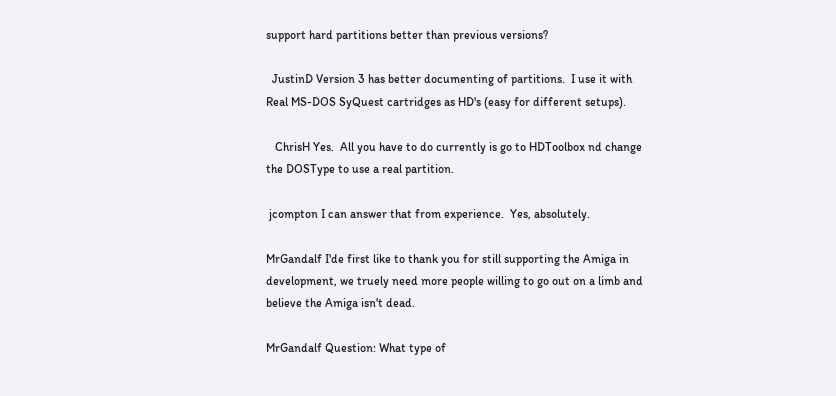support hard partitions better than previous versions?

  JustinD Version 3 has better documenting of partitions.  I use it with
Real MS-DOS SyQuest cartridges as HD's (easy for different setups).

   ChrisH Yes.  All you have to do currently is go to HDToolbox nd change
the DOSType to use a real partition.

 jcompton I can answer that from experience.  Yes, absolutely.

MrGandalf I'de first like to thank you for still supporting the Amiga in
development, we truely need more people willing to go out on a limb and
believe the Amiga isn't dead.

MrGandalf Question: What type of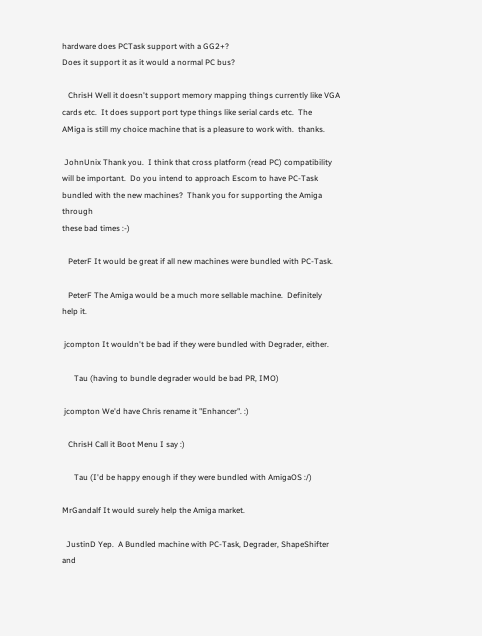hardware does PCTask support with a GG2+?
Does it support it as it would a normal PC bus?

   ChrisH Well it doesn't support memory mapping things currently like VGA
cards etc.  It does support port type things like serial cards etc.  The
AMiga is still my choice machine that is a pleasure to work with.  thanks.

 JohnUnix Thank you.  I think that cross platform (read PC) compatibility
will be important.  Do you intend to approach Escom to have PC-Task
bundled with the new machines?  Thank you for supporting the Amiga through
these bad times :-)

   PeterF It would be great if all new machines were bundled with PC-Task.

   PeterF The Amiga would be a much more sellable machine.  Definitely
help it.

 jcompton It wouldn't be bad if they were bundled with Degrader, either.

      Tau (having to bundle degrader would be bad PR, IMO)

 jcompton We'd have Chris rename it "Enhancer". :)

   ChrisH Call it Boot Menu I say :)

      Tau (I'd be happy enough if they were bundled with AmigaOS :/)

MrGandalf It would surely help the Amiga market.

  JustinD Yep.  A Bundled machine with PC-Task, Degrader, ShapeShifter and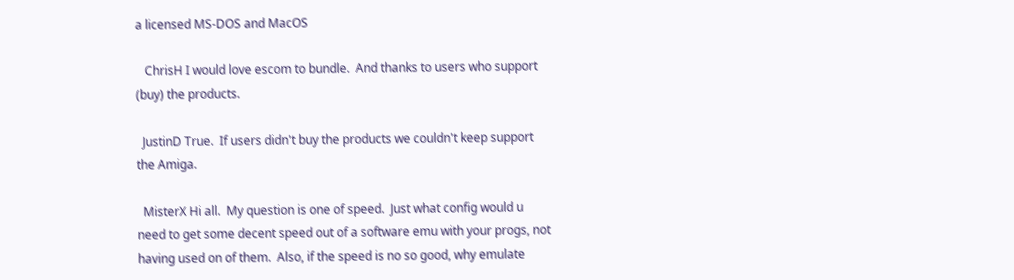a licensed MS-DOS and MacOS

   ChrisH I would love escom to bundle.  And thanks to users who support
(buy) the products.

  JustinD True.  If users didn't buy the products we couldn't keep support
the Amiga.

  MisterX Hi all.  My question is one of speed.  Just what config would u
need to get some decent speed out of a software emu with your progs, not
having used on of them.  Also, if the speed is no so good, why emulate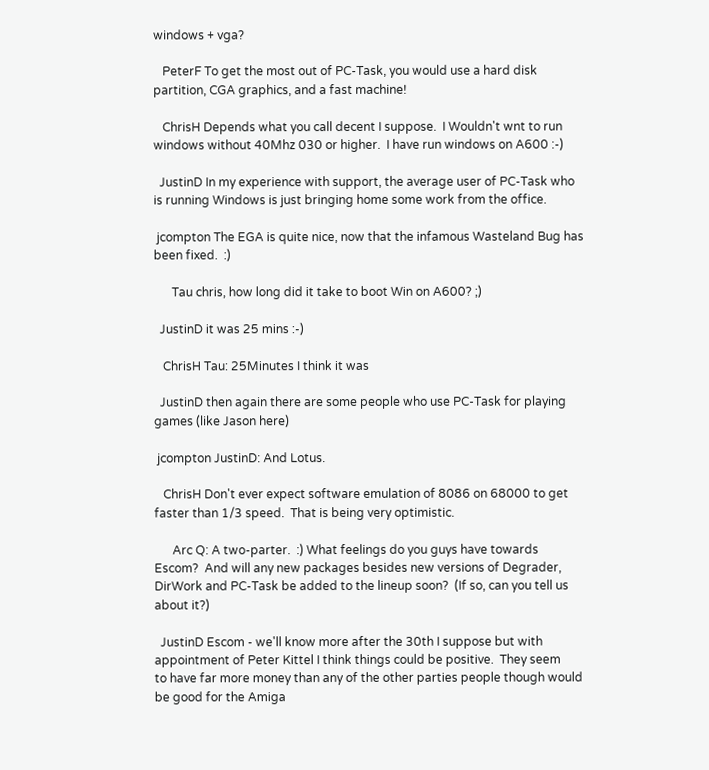windows + vga?

   PeterF To get the most out of PC-Task, you would use a hard disk
partition, CGA graphics, and a fast machine!

   ChrisH Depends what you call decent I suppose.  I Wouldn't wnt to run
windows without 40Mhz 030 or higher.  I have run windows on A600 :-)

  JustinD In my experience with support, the average user of PC-Task who
is running Windows is just bringing home some work from the office.

 jcompton The EGA is quite nice, now that the infamous Wasteland Bug has
been fixed.  :)

      Tau chris, how long did it take to boot Win on A600? ;)

  JustinD it was 25 mins :-)

   ChrisH Tau: 25Minutes I think it was

  JustinD then again there are some people who use PC-Task for playing
games (like Jason here)

 jcompton JustinD: And Lotus.

   ChrisH Don't ever expect software emulation of 8086 on 68000 to get
faster than 1/3 speed.  That is being very optimistic.

      Arc Q: A two-parter.  :) What feelings do you guys have towards
Escom?  And will any new packages besides new versions of Degrader,
DirWork and PC-Task be added to the lineup soon?  (If so, can you tell us
about it?)

  JustinD Escom - we'll know more after the 30th I suppose but with
appointment of Peter Kittel I think things could be positive.  They seem
to have far more money than any of the other parties people though would
be good for the Amiga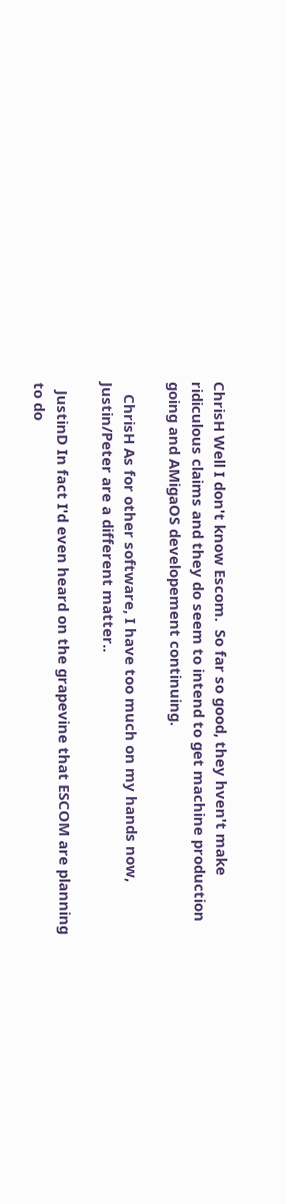ChrisH Well I don't know Escom.  So far so good, they hven't make
ridiculous claims and they do seem to intend to get machine production
going and AMigaOS developement continuing.

   ChrisH As for other software, I have too much on my hands now,
Justin/Peter are a different matter..

  JustinD In fact I'd even heard on the grapevine that ESCOM are planning
to do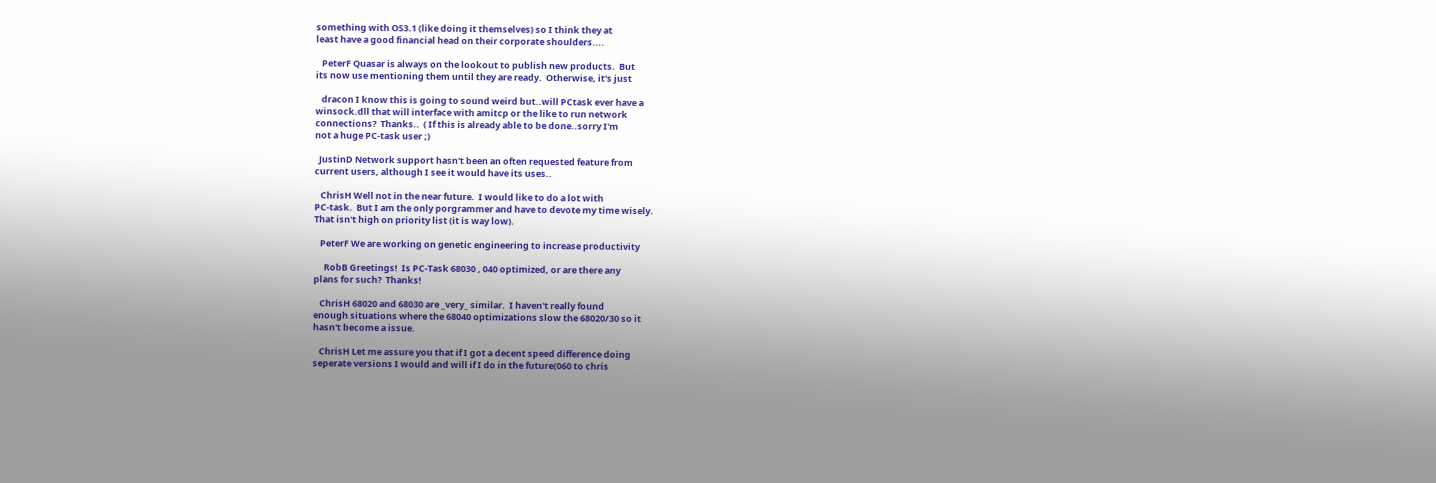something with OS3.1 (like doing it themselves) so I think they at
least have a good financial head on their corporate shoulders....

   PeterF Quasar is always on the lookout to publish new products.  But
its now use mentioning them until they are ready.  Otherwise, it's just

   dracon I know this is going to sound weird but..will PCtask ever have a
winsock.dll that will interface with amitcp or the like to run network
connections?  Thanks..  ( If this is already able to be done..sorry I'm
not a huge PC-task user ;)

  JustinD Network support hasn't been an often requested feature from
current users, although I see it would have its uses..

   ChrisH Well not in the near future.  I would like to do a lot with
PC-task.  But I am the only porgrammer and have to devote my time wisely.
That isn't high on priority list (it is way low).

   PeterF We are working on genetic engineering to increase productivity

     RobB Greetings!  Is PC-Task 68030 , 040 optimized, or are there any
plans for such?  Thanks!

   ChrisH 68020 and 68030 are _very_ similar.  I haven't really found
enough situations where the 68040 optimizations slow the 68020/30 so it
hasn't become a issue.

   ChrisH Let me assure you that if I got a decent speed difference doing
seperate versions I would and will if I do in the future(060 to chris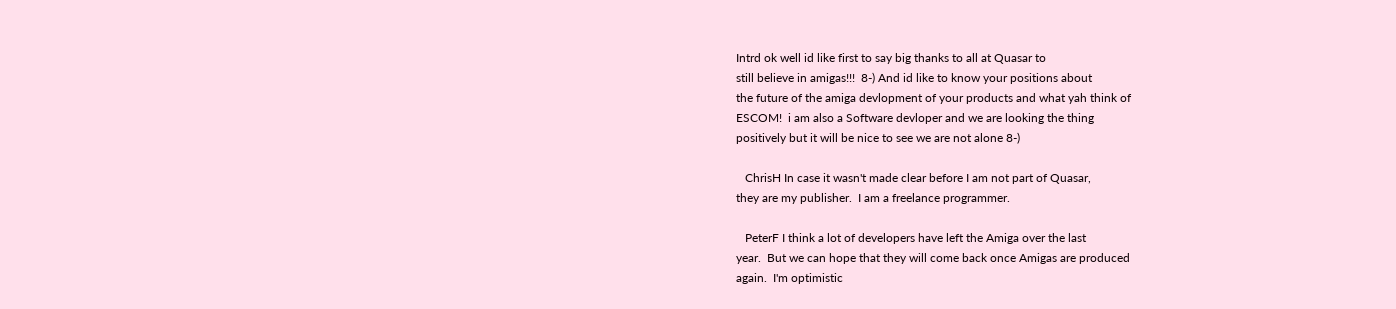Intrd ok well id like first to say big thanks to all at Quasar to
still believe in amigas!!!  8-) And id like to know your positions about
the future of the amiga devlopment of your products and what yah think of
ESCOM!  i am also a Software devloper and we are looking the thing
positively but it will be nice to see we are not alone 8-)

   ChrisH In case it wasn't made clear before I am not part of Quasar,
they are my publisher.  I am a freelance programmer.

   PeterF I think a lot of developers have left the Amiga over the last
year.  But we can hope that they will come back once Amigas are produced
again.  I'm optimistic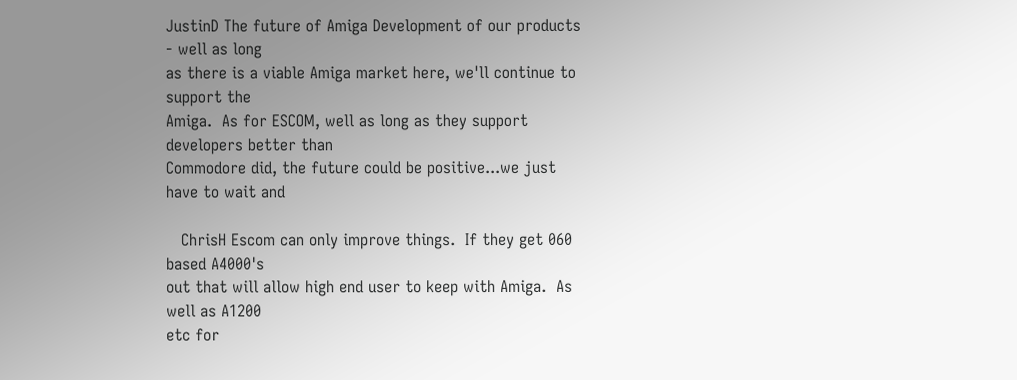JustinD The future of Amiga Development of our products - well as long
as there is a viable Amiga market here, we'll continue to support the
Amiga.  As for ESCOM, well as long as they support developers better than
Commodore did, the future could be positive...we just have to wait and

   ChrisH Escom can only improve things.  If they get 060 based A4000's
out that will allow high end user to keep with Amiga.  As well as A1200
etc for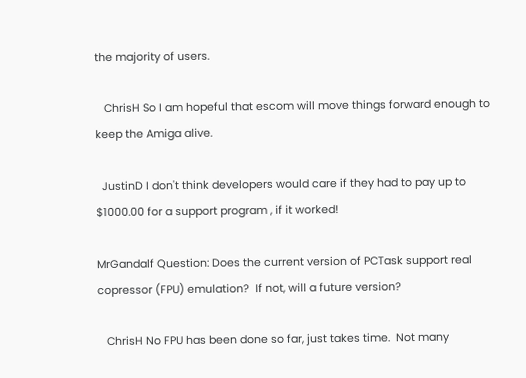the majority of users.

   ChrisH So I am hopeful that escom will move things forward enough to
keep the Amiga alive.

  JustinD I don't think developers would care if they had to pay up to
$1000.00 for a support program , if it worked!

MrGandalf Question: Does the current version of PCTask support real
copressor (FPU) emulation?  If not, will a future version?

   ChrisH No FPU has been done so far, just takes time.  Not many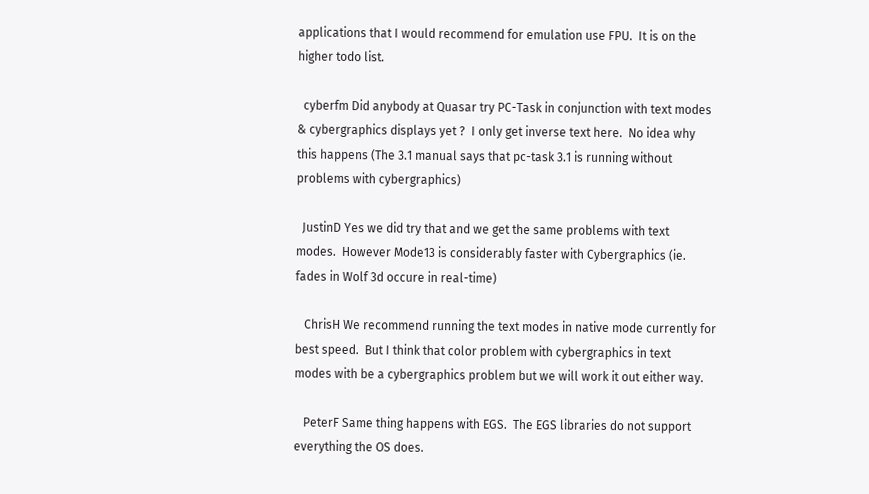applications that I would recommend for emulation use FPU.  It is on the
higher todo list.

  cyberfm Did anybody at Quasar try PC-Task in conjunction with text modes
& cybergraphics displays yet ?  I only get inverse text here.  No idea why
this happens (The 3.1 manual says that pc-task 3.1 is running without
problems with cybergraphics)

  JustinD Yes we did try that and we get the same problems with text
modes.  However Mode13 is considerably faster with Cybergraphics (ie.
fades in Wolf 3d occure in real-time)

   ChrisH We recommend running the text modes in native mode currently for
best speed.  But I think that color problem with cybergraphics in text
modes with be a cybergraphics problem but we will work it out either way.

   PeterF Same thing happens with EGS.  The EGS libraries do not support
everything the OS does.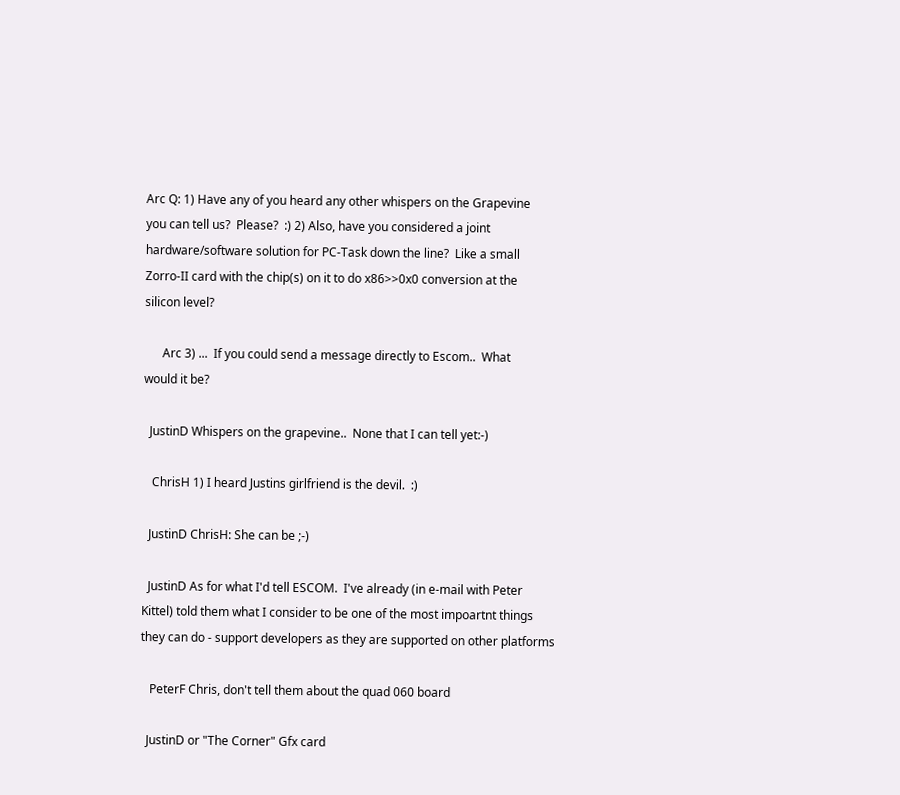Arc Q: 1) Have any of you heard any other whispers on the Grapevine
you can tell us?  Please?  :) 2) Also, have you considered a joint
hardware/software solution for PC-Task down the line?  Like a small
Zorro-II card with the chip(s) on it to do x86>>0x0 conversion at the
silicon level?

      Arc 3) ...  If you could send a message directly to Escom..  What
would it be?

  JustinD Whispers on the grapevine..  None that I can tell yet:-)

   ChrisH 1) I heard Justins girlfriend is the devil.  :)

  JustinD ChrisH: She can be ;-)

  JustinD As for what I'd tell ESCOM.  I've already (in e-mail with Peter
Kittel) told them what I consider to be one of the most impoartnt things
they can do - support developers as they are supported on other platforms

   PeterF Chris, don't tell them about the quad 060 board

  JustinD or "The Corner" Gfx card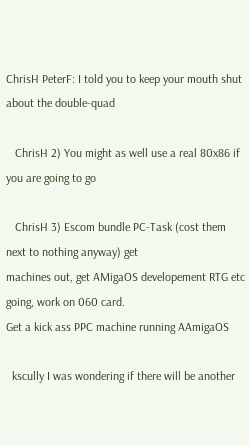ChrisH PeterF: I told you to keep your mouth shut about the double-quad

   ChrisH 2) You might as well use a real 80x86 if you are going to go

   ChrisH 3) Escom bundle PC-Task (cost them next to nothing anyway) get
machines out, get AMigaOS developement RTG etc going, work on 060 card.
Get a kick ass PPC machine running AAmigaOS

  kscully I was wondering if there will be another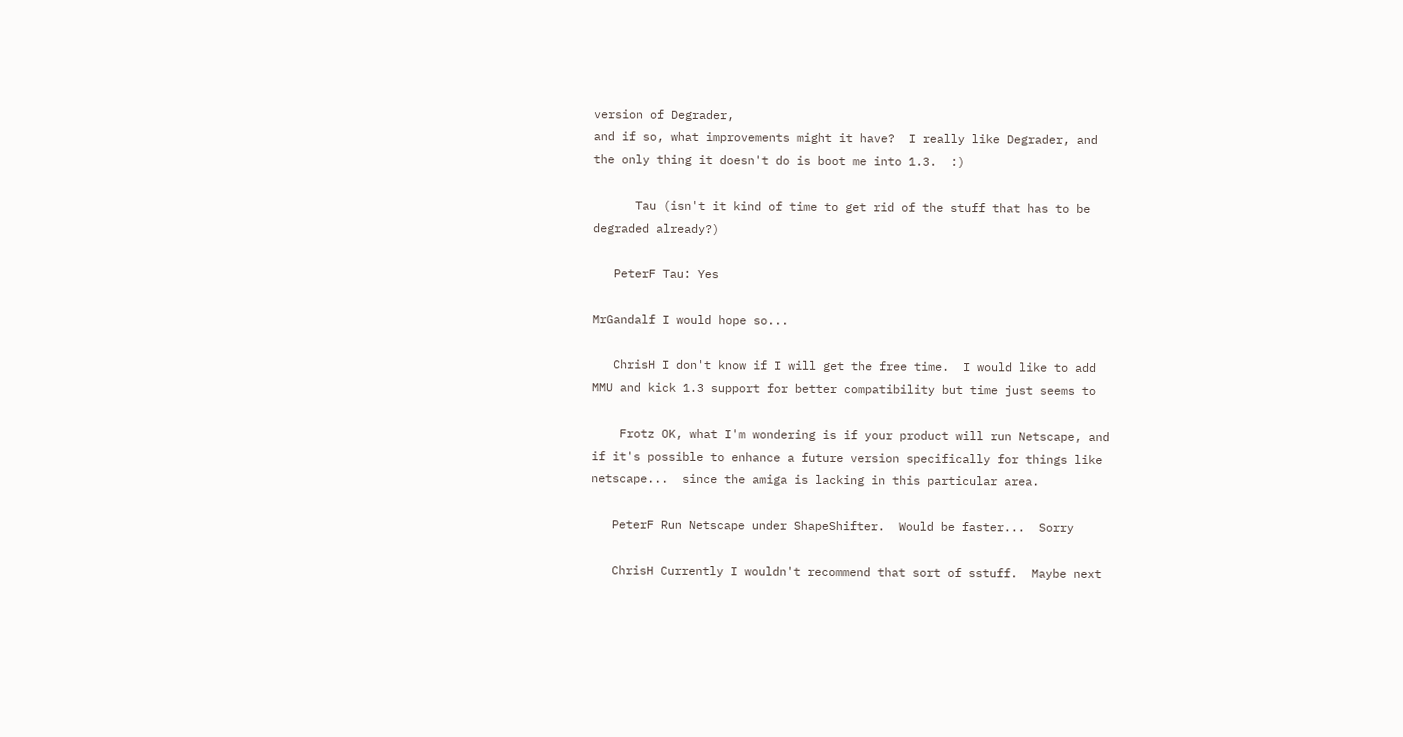version of Degrader,
and if so, what improvements might it have?  I really like Degrader, and
the only thing it doesn't do is boot me into 1.3.  :)

      Tau (isn't it kind of time to get rid of the stuff that has to be
degraded already?)

   PeterF Tau: Yes

MrGandalf I would hope so...

   ChrisH I don't know if I will get the free time.  I would like to add
MMU and kick 1.3 support for better compatibility but time just seems to

    Frotz OK, what I'm wondering is if your product will run Netscape, and
if it's possible to enhance a future version specifically for things like
netscape...  since the amiga is lacking in this particular area.

   PeterF Run Netscape under ShapeShifter.  Would be faster...  Sorry

   ChrisH Currently I wouldn't recommend that sort of sstuff.  Maybe next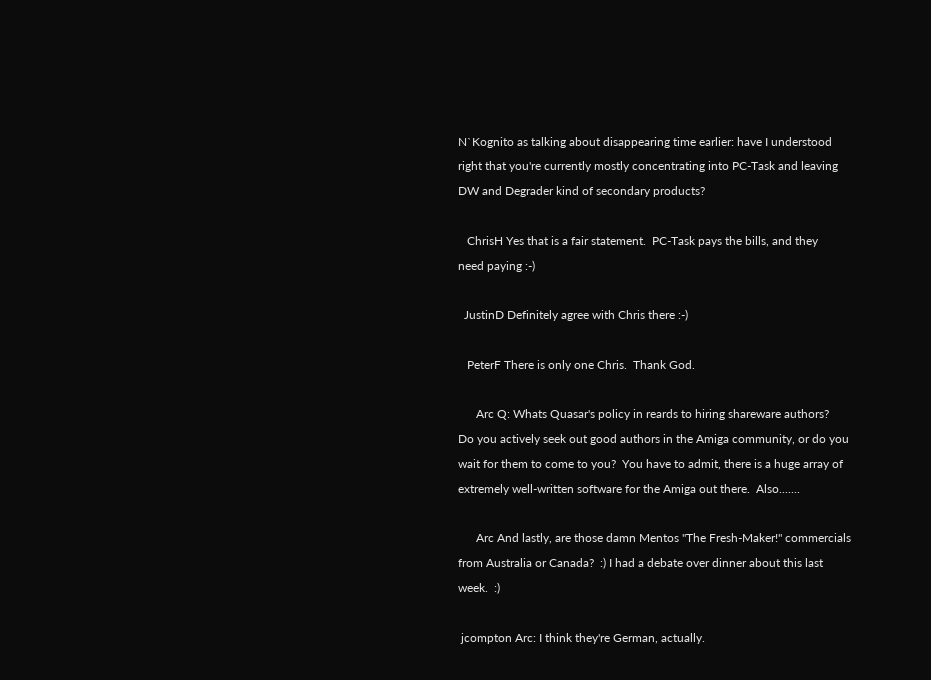N`Kognito as talking about disappearing time earlier: have I understood
right that you're currently mostly concentrating into PC-Task and leaving
DW and Degrader kind of secondary products?

   ChrisH Yes that is a fair statement.  PC-Task pays the bills, and they
need paying :-)

  JustinD Definitely agree with Chris there :-)

   PeterF There is only one Chris.  Thank God.

      Arc Q: Whats Quasar's policy in reards to hiring shareware authors?
Do you actively seek out good authors in the Amiga community, or do you
wait for them to come to you?  You have to admit, there is a huge array of
extremely well-written software for the Amiga out there.  Also.......

      Arc And lastly, are those damn Mentos "The Fresh-Maker!" commercials
from Australia or Canada?  :) I had a debate over dinner about this last
week.  :)

 jcompton Arc: I think they're German, actually.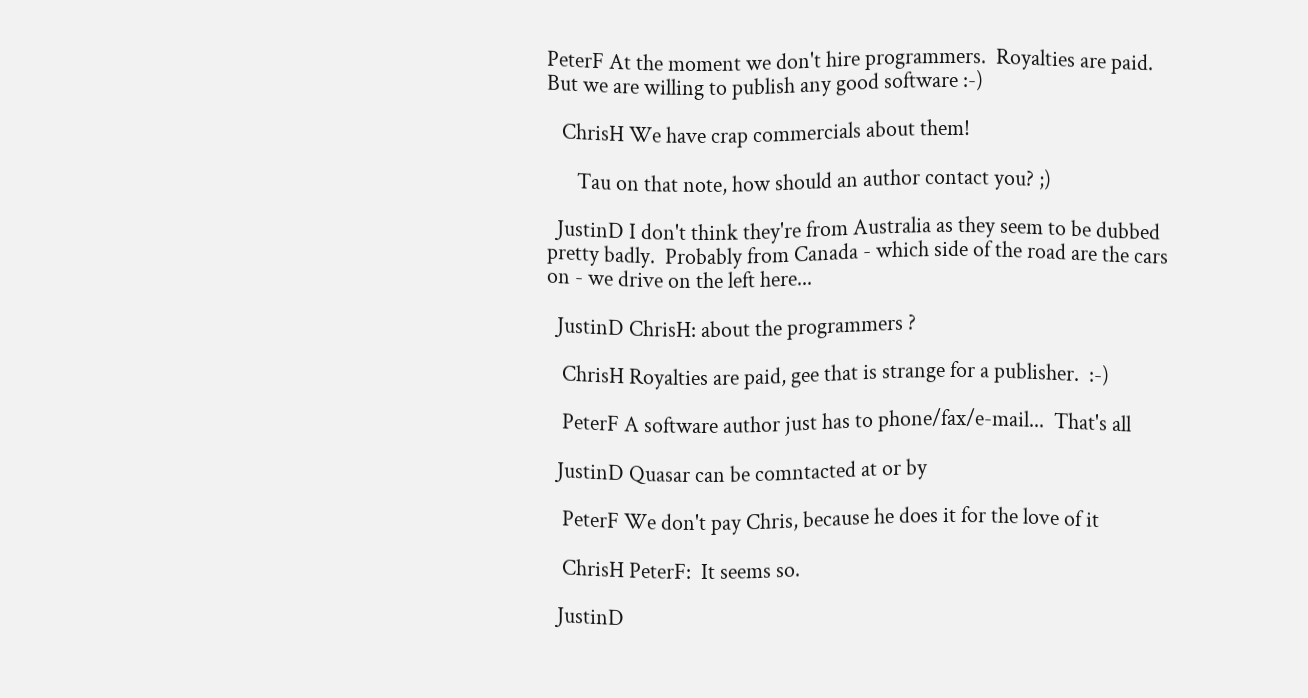PeterF At the moment we don't hire programmers.  Royalties are paid.
But we are willing to publish any good software :-)

   ChrisH We have crap commercials about them!

      Tau on that note, how should an author contact you? ;)

  JustinD I don't think they're from Australia as they seem to be dubbed
pretty badly.  Probably from Canada - which side of the road are the cars
on - we drive on the left here...

  JustinD ChrisH: about the programmers ?

   ChrisH Royalties are paid, gee that is strange for a publisher.  :-)

   PeterF A software author just has to phone/fax/e-mail...  That's all

  JustinD Quasar can be comntacted at or by

   PeterF We don't pay Chris, because he does it for the love of it

   ChrisH PeterF:  It seems so.

  JustinD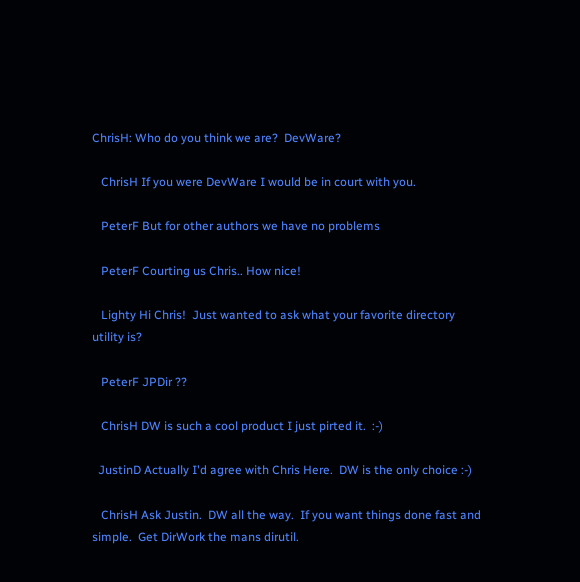ChrisH: Who do you think we are?  DevWare?

   ChrisH If you were DevWare I would be in court with you.

   PeterF But for other authors we have no problems

   PeterF Courting us Chris.. How nice!

   Lighty Hi Chris!  Just wanted to ask what your favorite directory
utility is?

   PeterF JPDir ??

   ChrisH DW is such a cool product I just pirted it.  :-)

  JustinD Actually I'd agree with Chris Here.  DW is the only choice :-)

   ChrisH Ask Justin.  DW all the way.  If you want things done fast and
simple.  Get DirWork the mans dirutil.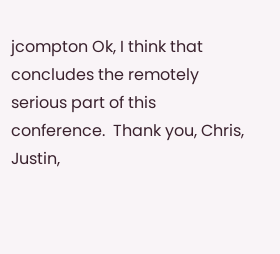jcompton Ok, I think that concludes the remotely serious part of this
conference.  Thank you, Chris, Justin,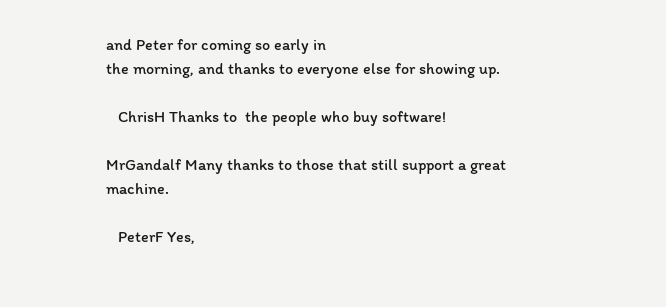and Peter for coming so early in
the morning, and thanks to everyone else for showing up.

   ChrisH Thanks to  the people who buy software!

MrGandalf Many thanks to those that still support a great machine.

   PeterF Yes,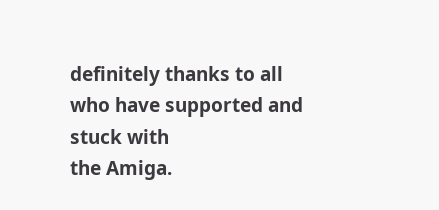definitely thanks to all who have supported and stuck with
the Amiga.